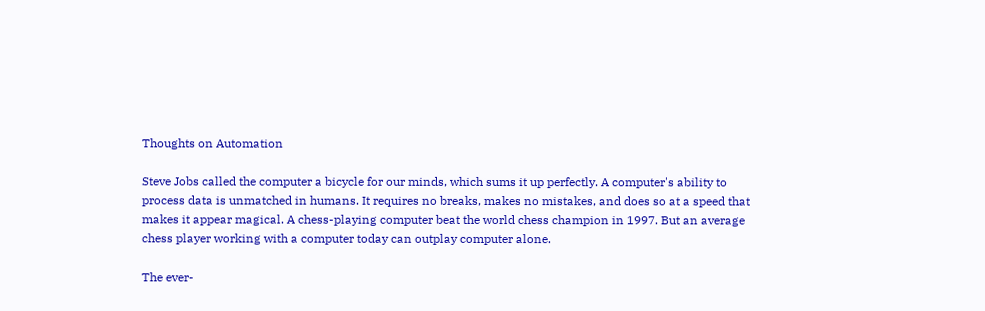Thoughts on Automation

Steve Jobs called the computer a bicycle for our minds, which sums it up perfectly. A computer's ability to process data is unmatched in humans. It requires no breaks, makes no mistakes, and does so at a speed that makes it appear magical. A chess-playing computer beat the world chess champion in 1997. But an average chess player working with a computer today can outplay computer alone.

The ever-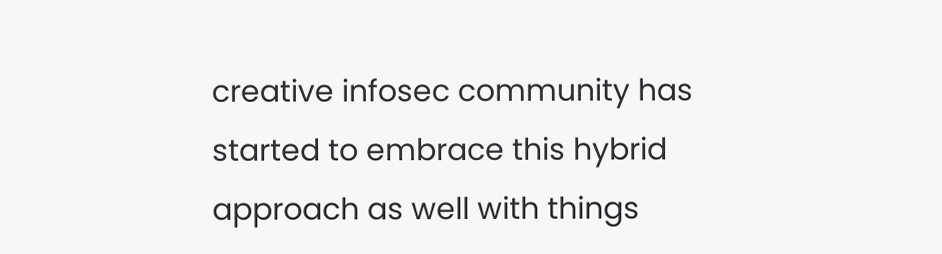creative infosec community has started to embrace this hybrid approach as well with things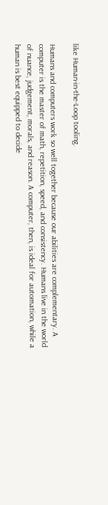like Human-in-the-Loop tooling.

Humans and computers work so well together because our abilities are complementary. A computer is the master of math, repetition, speed, and consistency. Humans live in the world of nuance, judgement, morals, and reason. A computer, then, is ideal for automation, while a human is best equipped to decide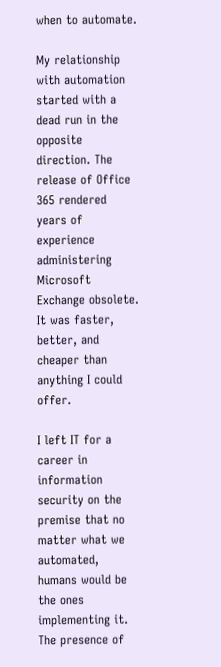when to automate.

My relationship with automation started with a dead run in the opposite direction. The release of Office 365 rendered years of experience administering Microsoft Exchange obsolete. It was faster, better, and cheaper than anything I could offer.

I left IT for a career in information security on the premise that no matter what we automated, humans would be the ones implementing it. The presence of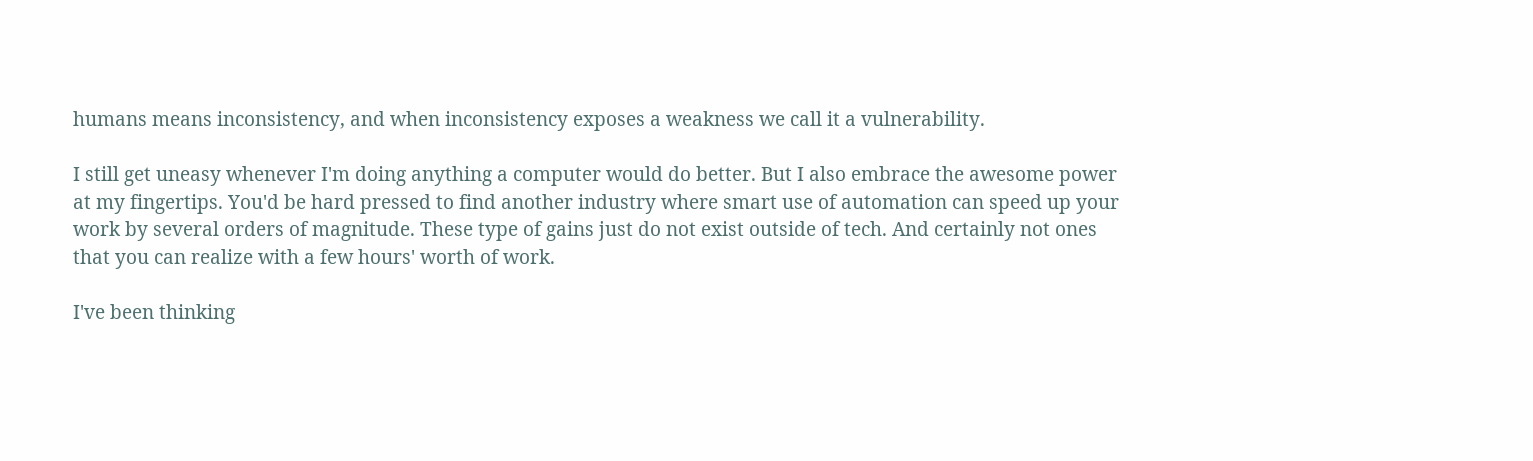humans means inconsistency, and when inconsistency exposes a weakness we call it a vulnerability.

I still get uneasy whenever I'm doing anything a computer would do better. But I also embrace the awesome power at my fingertips. You'd be hard pressed to find another industry where smart use of automation can speed up your work by several orders of magnitude. These type of gains just do not exist outside of tech. And certainly not ones that you can realize with a few hours' worth of work.

I've been thinking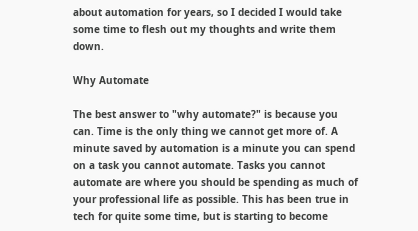about automation for years, so I decided I would take some time to flesh out my thoughts and write them down.

Why Automate

The best answer to "why automate?" is because you can. Time is the only thing we cannot get more of. A minute saved by automation is a minute you can spend on a task you cannot automate. Tasks you cannot automate are where you should be spending as much of your professional life as possible. This has been true in tech for quite some time, but is starting to become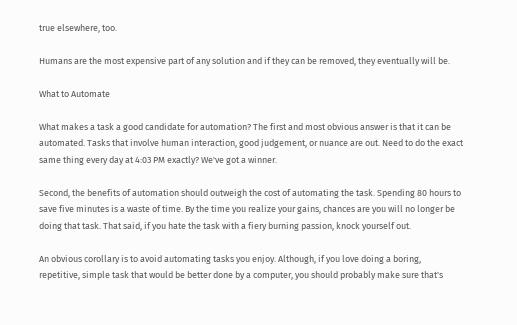true elsewhere, too.

Humans are the most expensive part of any solution and if they can be removed, they eventually will be.

What to Automate

What makes a task a good candidate for automation? The first and most obvious answer is that it can be automated. Tasks that involve human interaction, good judgement, or nuance are out. Need to do the exact same thing every day at 4:03 PM exactly? We've got a winner.

Second, the benefits of automation should outweigh the cost of automating the task. Spending 80 hours to save five minutes is a waste of time. By the time you realize your gains, chances are you will no longer be doing that task. That said, if you hate the task with a fiery burning passion, knock yourself out.

An obvious corollary is to avoid automating tasks you enjoy. Although, if you love doing a boring, repetitive, simple task that would be better done by a computer, you should probably make sure that's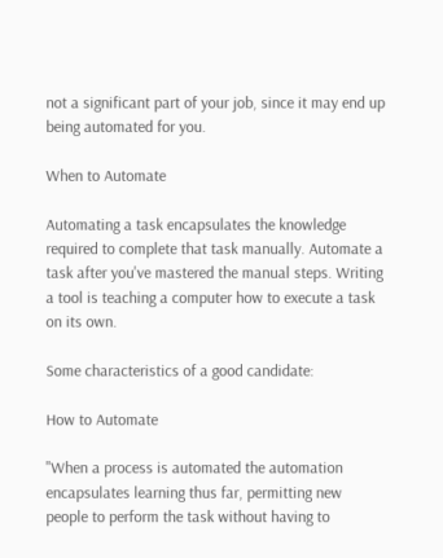not a significant part of your job, since it may end up being automated for you.

When to Automate

Automating a task encapsulates the knowledge required to complete that task manually. Automate a task after you've mastered the manual steps. Writing a tool is teaching a computer how to execute a task on its own.

Some characteristics of a good candidate:

How to Automate

"When a process is automated the automation encapsulates learning thus far, permitting new people to perform the task without having to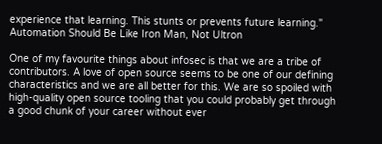experience that learning. This stunts or prevents future learning." Automation Should Be Like Iron Man, Not Ultron

One of my favourite things about infosec is that we are a tribe of contributors. A love of open source seems to be one of our defining characteristics and we are all better for this. We are so spoiled with high-quality open source tooling that you could probably get through a good chunk of your career without ever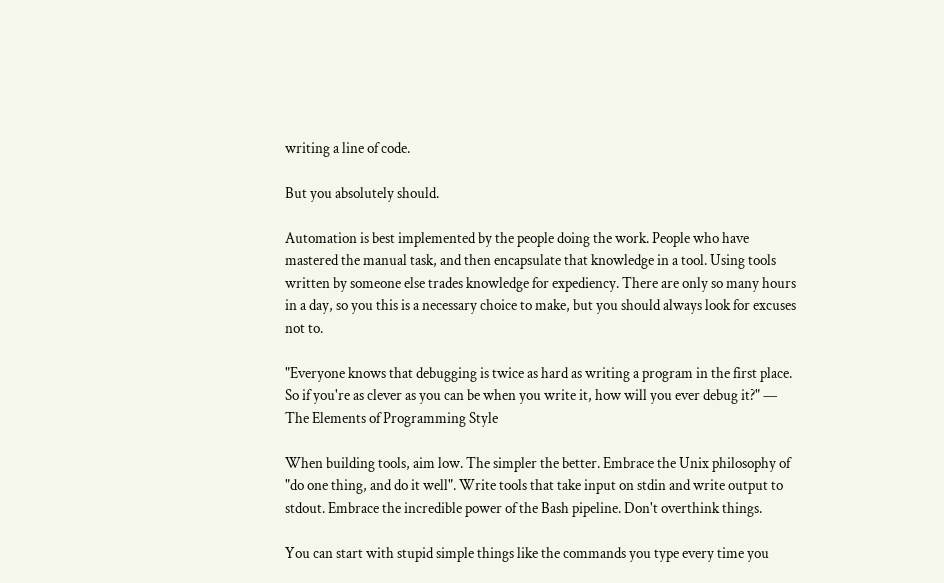writing a line of code.

But you absolutely should.

Automation is best implemented by the people doing the work. People who have mastered the manual task, and then encapsulate that knowledge in a tool. Using tools written by someone else trades knowledge for expediency. There are only so many hours in a day, so you this is a necessary choice to make, but you should always look for excuses not to.

"Everyone knows that debugging is twice as hard as writing a program in the first place. So if you're as clever as you can be when you write it, how will you ever debug it?" — The Elements of Programming Style

When building tools, aim low. The simpler the better. Embrace the Unix philosophy of "do one thing, and do it well". Write tools that take input on stdin and write output to stdout. Embrace the incredible power of the Bash pipeline. Don't overthink things.

You can start with stupid simple things like the commands you type every time you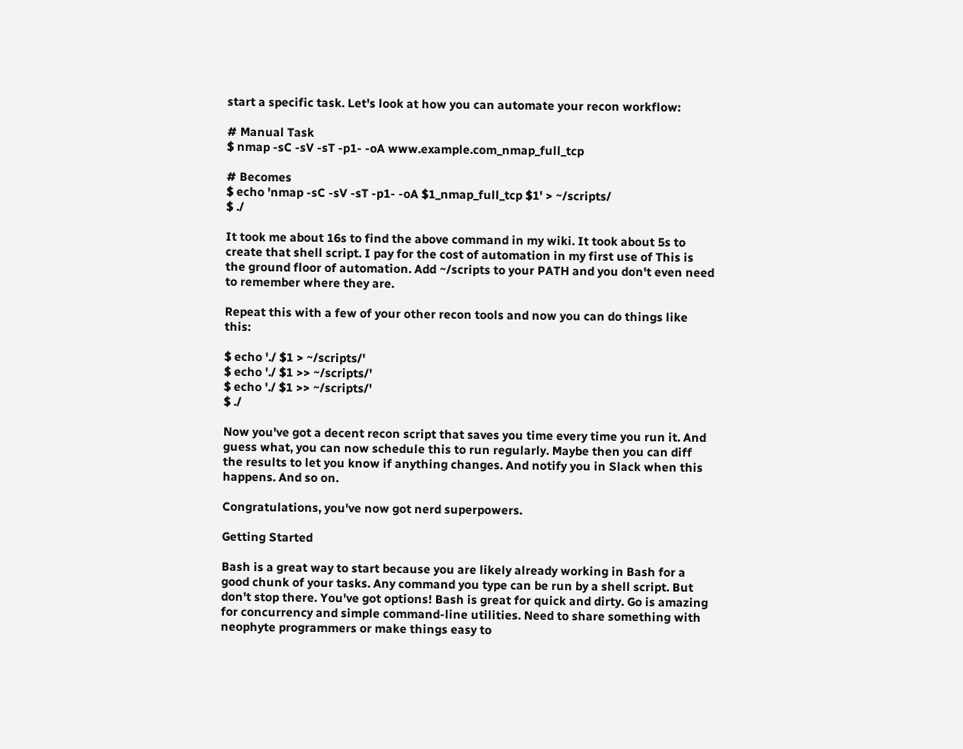start a specific task. Let's look at how you can automate your recon workflow:

# Manual Task
$ nmap -sC -sV -sT -p1- -oA www.example.com_nmap_full_tcp

# Becomes
$ echo 'nmap -sC -sV -sT -p1- -oA $1_nmap_full_tcp $1' > ~/scripts/
$ ./

It took me about 16s to find the above command in my wiki. It took about 5s to create that shell script. I pay for the cost of automation in my first use of This is the ground floor of automation. Add ~/scripts to your PATH and you don't even need to remember where they are.

Repeat this with a few of your other recon tools and now you can do things like this:

$ echo './ $1 > ~/scripts/'
$ echo './ $1 >> ~/scripts/'
$ echo './ $1 >> ~/scripts/'
$ ./

Now you've got a decent recon script that saves you time every time you run it. And guess what, you can now schedule this to run regularly. Maybe then you can diff the results to let you know if anything changes. And notify you in Slack when this happens. And so on.

Congratulations, you've now got nerd superpowers.

Getting Started

Bash is a great way to start because you are likely already working in Bash for a good chunk of your tasks. Any command you type can be run by a shell script. But don't stop there. You've got options! Bash is great for quick and dirty. Go is amazing for concurrency and simple command-line utilities. Need to share something with neophyte programmers or make things easy to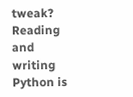tweak? Reading and writing Python is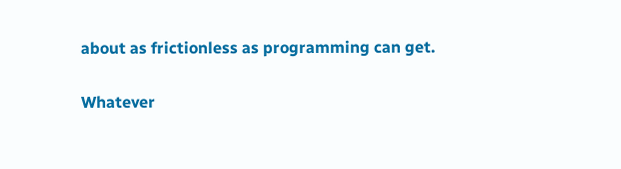about as frictionless as programming can get.

Whatever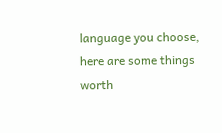language you choose, here are some things worth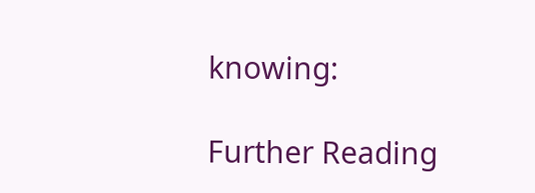knowing:

Further Reading